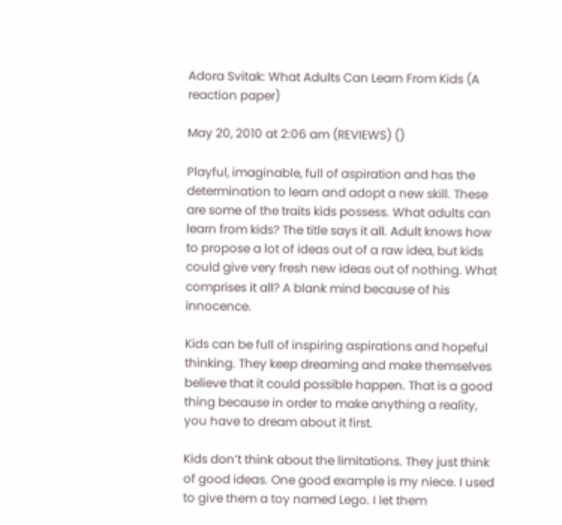Adora Svitak: What Adults Can Learn From Kids (A reaction paper)

May 20, 2010 at 2:06 am (REVIEWS) ()

Playful, imaginable, full of aspiration and has the determination to learn and adopt a new skill. These are some of the traits kids possess. What adults can learn from kids? The title says it all. Adult knows how to propose a lot of ideas out of a raw idea, but kids could give very fresh new ideas out of nothing. What comprises it all? A blank mind because of his innocence.

Kids can be full of inspiring aspirations and hopeful thinking. They keep dreaming and make themselves believe that it could possible happen. That is a good thing because in order to make anything a reality, you have to dream about it first.

Kids don’t think about the limitations. They just think of good ideas. One good example is my niece. I used to give them a toy named Lego. I let them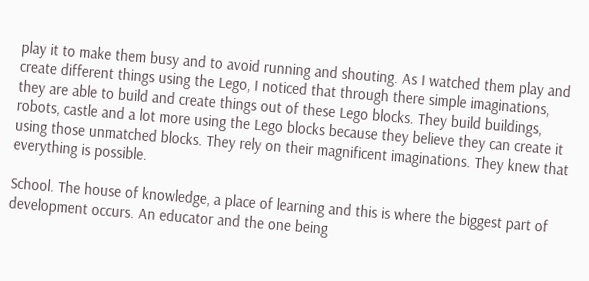play it to make them busy and to avoid running and shouting. As I watched them play and create different things using the Lego, I noticed that through there simple imaginations, they are able to build and create things out of these Lego blocks. They build buildings, robots, castle and a lot more using the Lego blocks because they believe they can create it using those unmatched blocks. They rely on their magnificent imaginations. They knew that everything is possible.

School. The house of knowledge, a place of learning and this is where the biggest part of development occurs. An educator and the one being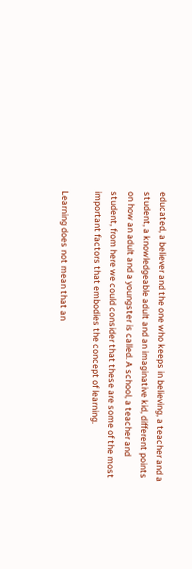educated, a believer and the one who keeps in believing, a teacher and a student, a knowledgeable adult and an imaginative kid, different points on how an adult and a youngster is called. A school, a teacher and student, from here we could consider that these are some of the most important factors that embodies the concept of learning.

Learning does not mean that an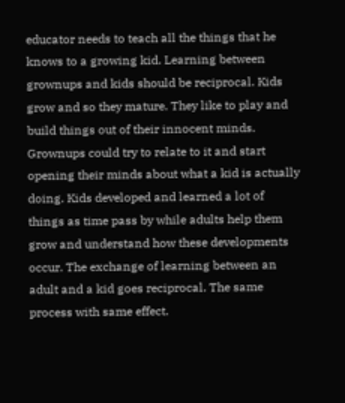educator needs to teach all the things that he knows to a growing kid. Learning between grownups and kids should be reciprocal. Kids grow and so they mature. They like to play and build things out of their innocent minds. Grownups could try to relate to it and start opening their minds about what a kid is actually doing. Kids developed and learned a lot of things as time pass by while adults help them grow and understand how these developments occur. The exchange of learning between an adult and a kid goes reciprocal. The same process with same effect.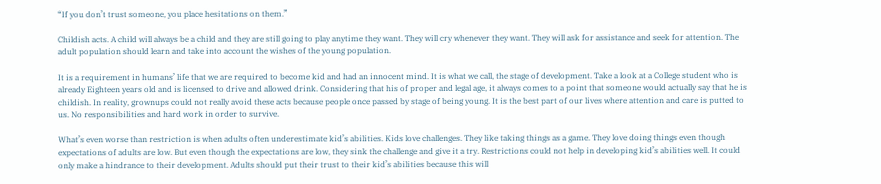“If you don’t trust someone, you place hesitations on them.”

Childish acts. A child will always be a child and they are still going to play anytime they want. They will cry whenever they want. They will ask for assistance and seek for attention. The adult population should learn and take into account the wishes of the young population.

It is a requirement in humans’ life that we are required to become kid and had an innocent mind. It is what we call, the stage of development. Take a look at a College student who is already Eighteen years old and is licensed to drive and allowed drink. Considering that his of proper and legal age, it always comes to a point that someone would actually say that he is childish. In reality, grownups could not really avoid these acts because people once passed by stage of being young. It is the best part of our lives where attention and care is putted to us. No responsibilities and hard work in order to survive.

What’s even worse than restriction is when adults often underestimate kid’s abilities. Kids love challenges. They like taking things as a game. They love doing things even though expectations of adults are low. But even though the expectations are low, they sink the challenge and give it a try. Restrictions could not help in developing kid’s abilities well. It could only make a hindrance to their development. Adults should put their trust to their kid’s abilities because this will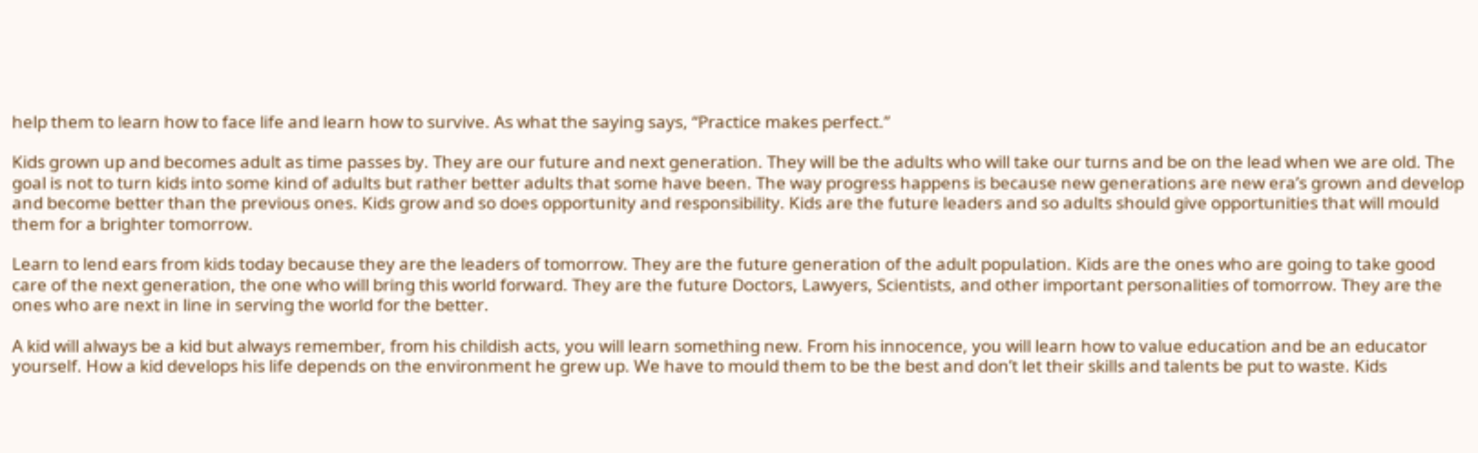help them to learn how to face life and learn how to survive. As what the saying says, “Practice makes perfect.”

Kids grown up and becomes adult as time passes by. They are our future and next generation. They will be the adults who will take our turns and be on the lead when we are old. The goal is not to turn kids into some kind of adults but rather better adults that some have been. The way progress happens is because new generations are new era’s grown and develop and become better than the previous ones. Kids grow and so does opportunity and responsibility. Kids are the future leaders and so adults should give opportunities that will mould them for a brighter tomorrow.

Learn to lend ears from kids today because they are the leaders of tomorrow. They are the future generation of the adult population. Kids are the ones who are going to take good care of the next generation, the one who will bring this world forward. They are the future Doctors, Lawyers, Scientists, and other important personalities of tomorrow. They are the ones who are next in line in serving the world for the better.

A kid will always be a kid but always remember, from his childish acts, you will learn something new. From his innocence, you will learn how to value education and be an educator yourself. How a kid develops his life depends on the environment he grew up. We have to mould them to be the best and don’t let their skills and talents be put to waste. Kids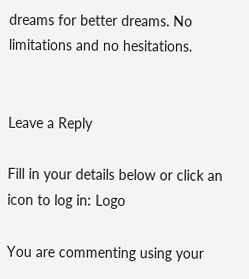dreams for better dreams. No limitations and no hesitations.


Leave a Reply

Fill in your details below or click an icon to log in: Logo

You are commenting using your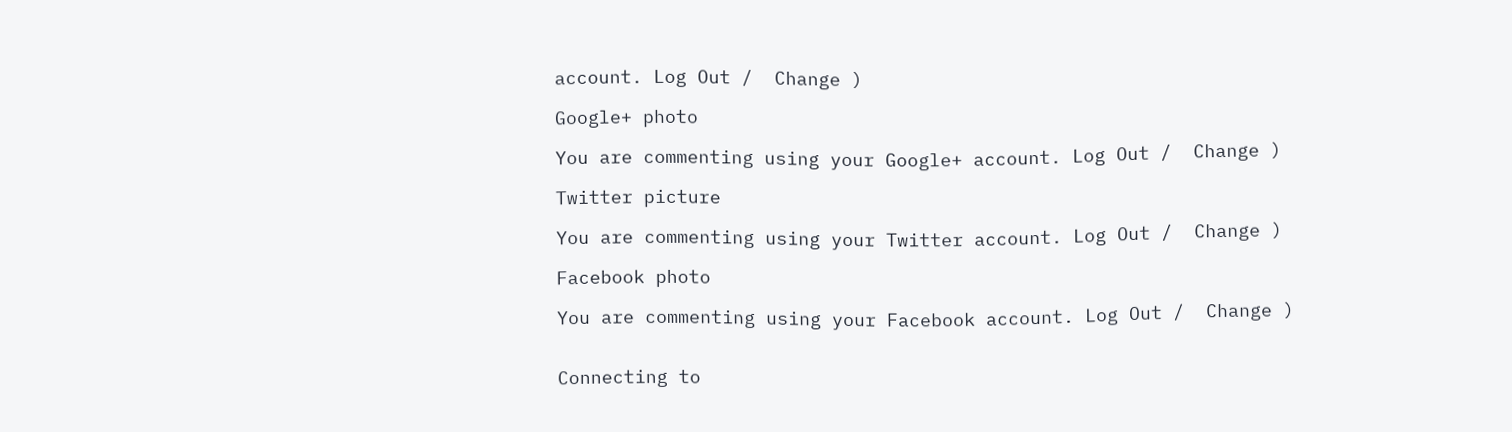account. Log Out /  Change )

Google+ photo

You are commenting using your Google+ account. Log Out /  Change )

Twitter picture

You are commenting using your Twitter account. Log Out /  Change )

Facebook photo

You are commenting using your Facebook account. Log Out /  Change )


Connecting to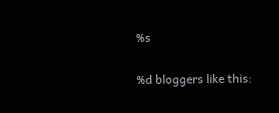%s

%d bloggers like this: